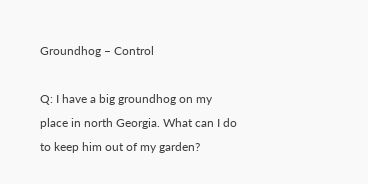Groundhog – Control

Q: I have a big groundhog on my place in north Georgia. What can I do to keep him out of my garden?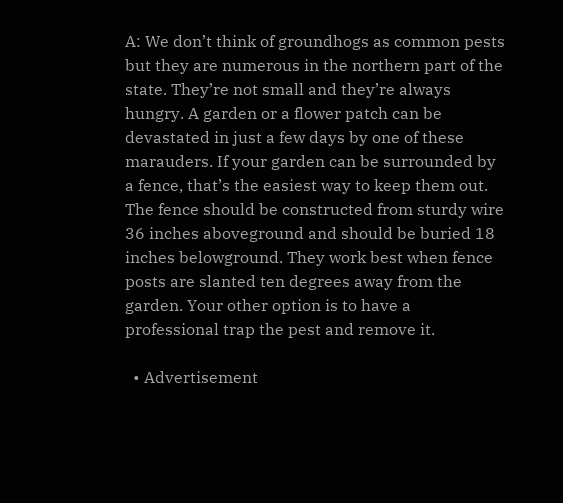A: We don’t think of groundhogs as common pests but they are numerous in the northern part of the state. They’re not small and they’re always hungry. A garden or a flower patch can be devastated in just a few days by one of these marauders. If your garden can be surrounded by a fence, that’s the easiest way to keep them out. The fence should be constructed from sturdy wire 36 inches aboveground and should be buried 18 inches belowground. They work best when fence posts are slanted ten degrees away from the garden. Your other option is to have a professional trap the pest and remove it.

  • Advertisement